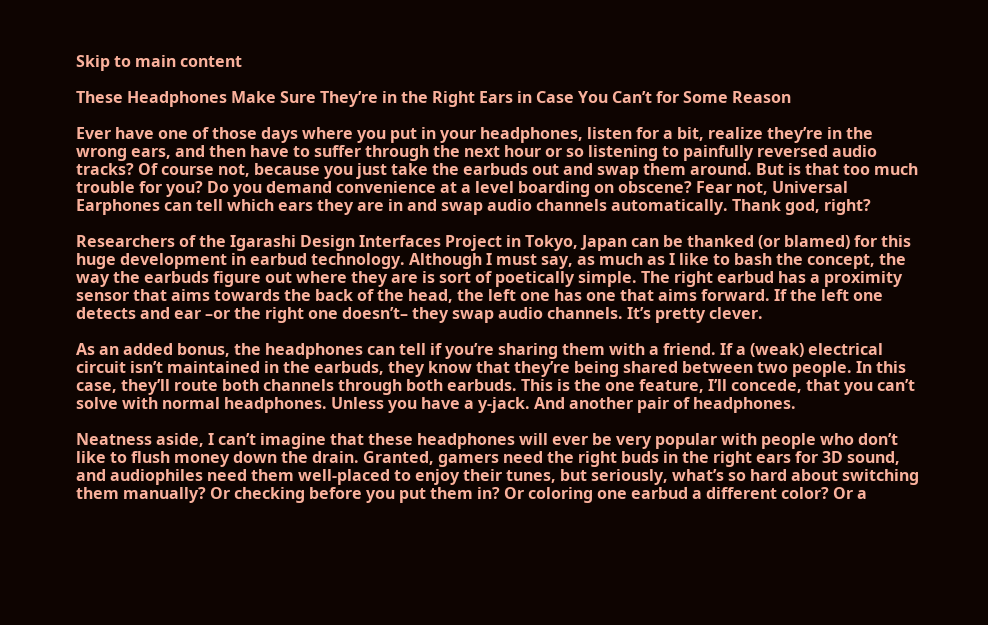Skip to main content

These Headphones Make Sure They’re in the Right Ears in Case You Can’t for Some Reason

Ever have one of those days where you put in your headphones, listen for a bit, realize they’re in the wrong ears, and then have to suffer through the next hour or so listening to painfully reversed audio tracks? Of course not, because you just take the earbuds out and swap them around. But is that too much trouble for you? Do you demand convenience at a level boarding on obscene? Fear not, Universal Earphones can tell which ears they are in and swap audio channels automatically. Thank god, right?

Researchers of the Igarashi Design Interfaces Project in Tokyo, Japan can be thanked (or blamed) for this huge development in earbud technology. Although I must say, as much as I like to bash the concept, the way the earbuds figure out where they are is sort of poetically simple. The right earbud has a proximity sensor that aims towards the back of the head, the left one has one that aims forward. If the left one detects and ear –or the right one doesn’t– they swap audio channels. It’s pretty clever.

As an added bonus, the headphones can tell if you’re sharing them with a friend. If a (weak) electrical circuit isn’t maintained in the earbuds, they know that they’re being shared between two people. In this case, they’ll route both channels through both earbuds. This is the one feature, I’ll concede, that you can’t solve with normal headphones. Unless you have a y-jack. And another pair of headphones.

Neatness aside, I can’t imagine that these headphones will ever be very popular with people who don’t like to flush money down the drain. Granted, gamers need the right buds in the right ears for 3D sound, and audiophiles need them well-placed to enjoy their tunes, but seriously, what’s so hard about switching them manually? Or checking before you put them in? Or coloring one earbud a different color? Or a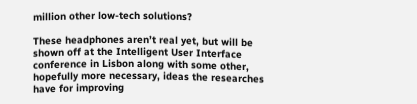million other low-tech solutions?

These headphones aren’t real yet, but will be shown off at the Intelligent User Interface conference in Lisbon along with some other, hopefully more necessary, ideas the researches have for improving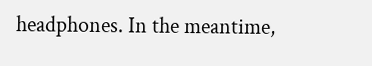headphones. In the meantime,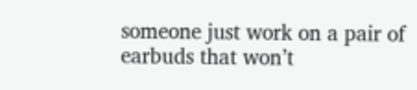someone just work on a pair of earbuds that won’t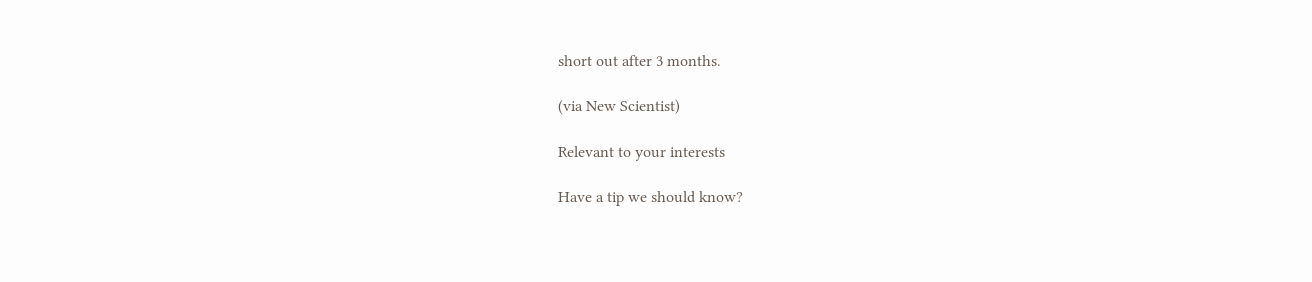short out after 3 months.

(via New Scientist)

Relevant to your interests

Have a tip we should know?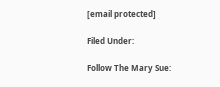[email protected]

Filed Under:

Follow The Mary Sue: